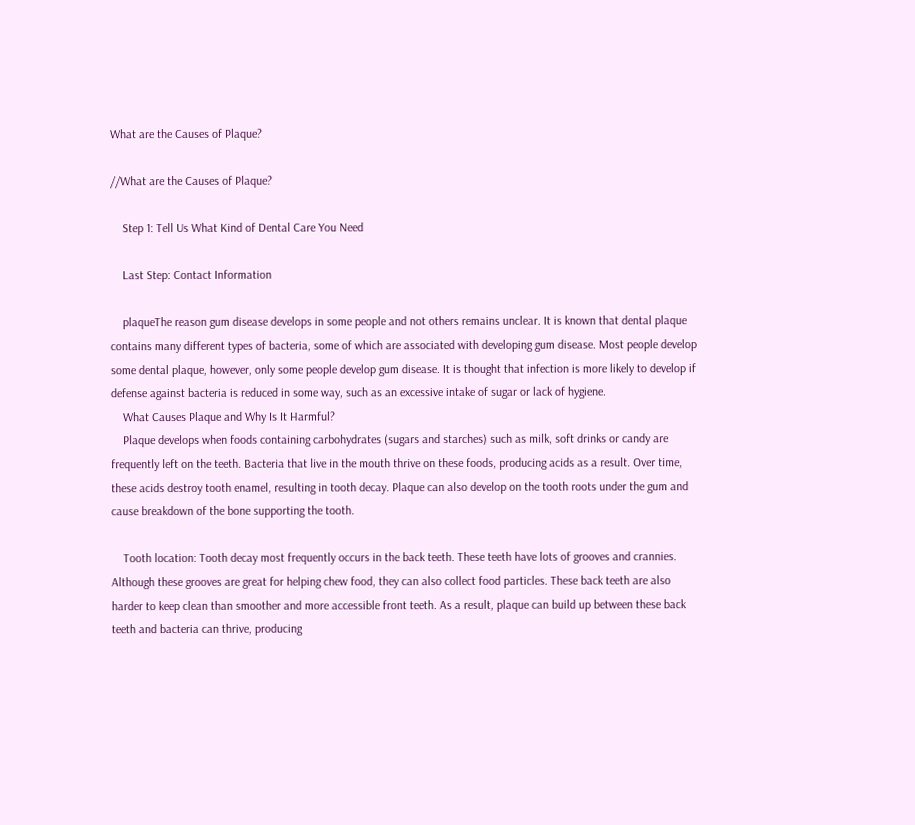What are the Causes of Plaque?

//What are the Causes of Plaque?

    Step 1: Tell Us What Kind of Dental Care You Need

    Last Step: Contact Information

    plaqueThe reason gum disease develops in some people and not others remains unclear. It is known that dental plaque contains many different types of bacteria, some of which are associated with developing gum disease. Most people develop some dental plaque, however, only some people develop gum disease. It is thought that infection is more likely to develop if defense against bacteria is reduced in some way, such as an excessive intake of sugar or lack of hygiene.
    What Causes Plaque and Why Is It Harmful?
    Plaque develops when foods containing carbohydrates (sugars and starches) such as milk, soft drinks or candy are frequently left on the teeth. Bacteria that live in the mouth thrive on these foods, producing acids as a result. Over time, these acids destroy tooth enamel, resulting in tooth decay. Plaque can also develop on the tooth roots under the gum and cause breakdown of the bone supporting the tooth.

    Tooth location: Tooth decay most frequently occurs in the back teeth. These teeth have lots of grooves and crannies. Although these grooves are great for helping chew food, they can also collect food particles. These back teeth are also harder to keep clean than smoother and more accessible front teeth. As a result, plaque can build up between these back teeth and bacteria can thrive, producing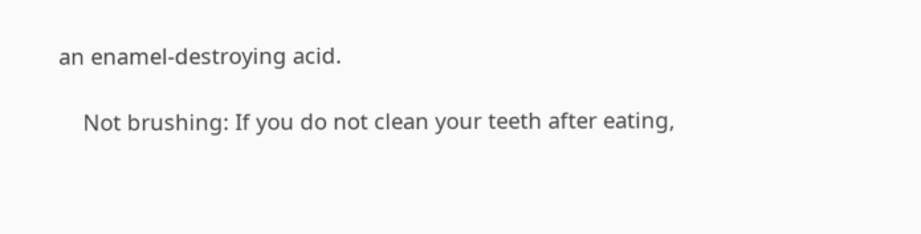an enamel-destroying acid.

    Not brushing: If you do not clean your teeth after eating,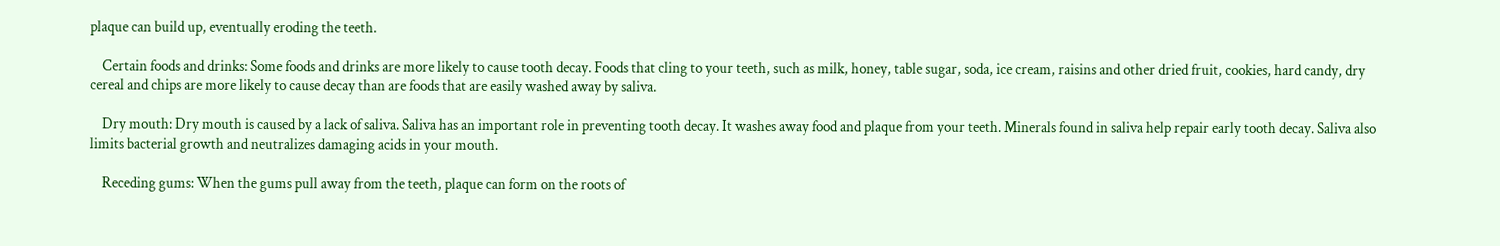plaque can build up, eventually eroding the teeth.

    Certain foods and drinks: Some foods and drinks are more likely to cause tooth decay. Foods that cling to your teeth, such as milk, honey, table sugar, soda, ice cream, raisins and other dried fruit, cookies, hard candy, dry cereal and chips are more likely to cause decay than are foods that are easily washed away by saliva.

    Dry mouth: Dry mouth is caused by a lack of saliva. Saliva has an important role in preventing tooth decay. It washes away food and plaque from your teeth. Minerals found in saliva help repair early tooth decay. Saliva also limits bacterial growth and neutralizes damaging acids in your mouth.

    Receding gums: When the gums pull away from the teeth, plaque can form on the roots of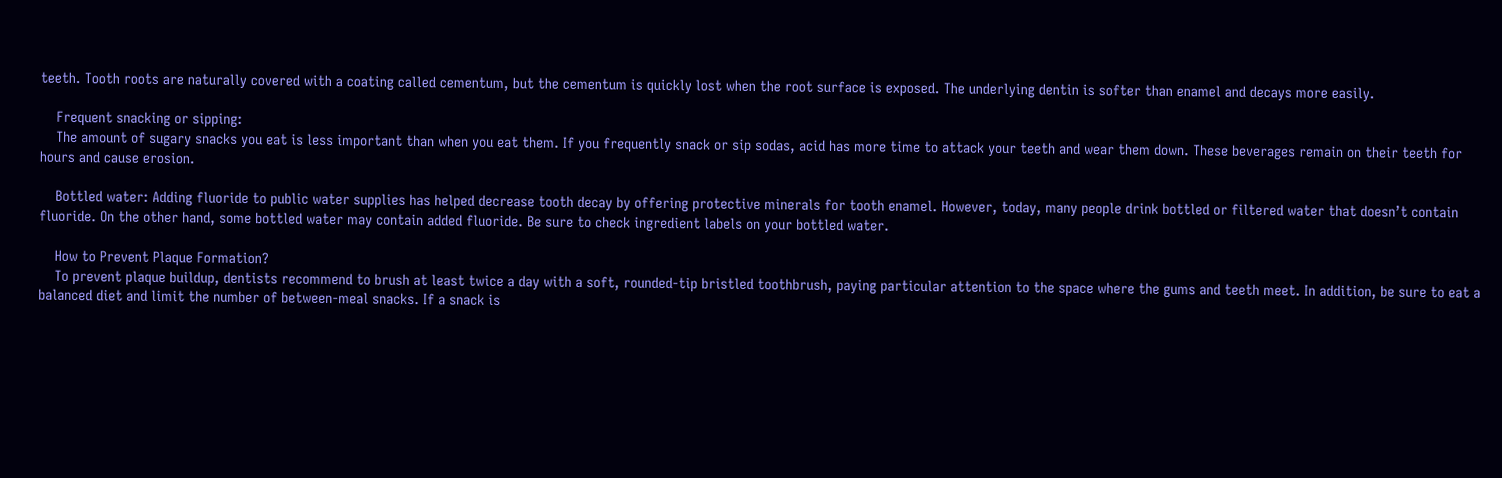teeth. Tooth roots are naturally covered with a coating called cementum, but the cementum is quickly lost when the root surface is exposed. The underlying dentin is softer than enamel and decays more easily.

    Frequent snacking or sipping:
    The amount of sugary snacks you eat is less important than when you eat them. If you frequently snack or sip sodas, acid has more time to attack your teeth and wear them down. These beverages remain on their teeth for hours and cause erosion.

    Bottled water: Adding fluoride to public water supplies has helped decrease tooth decay by offering protective minerals for tooth enamel. However, today, many people drink bottled or filtered water that doesn’t contain fluoride. On the other hand, some bottled water may contain added fluoride. Be sure to check ingredient labels on your bottled water.

    How to Prevent Plaque Formation?
    To prevent plaque buildup, dentists recommend to brush at least twice a day with a soft, rounded-tip bristled toothbrush, paying particular attention to the space where the gums and teeth meet. In addition, be sure to eat a balanced diet and limit the number of between-meal snacks. If a snack is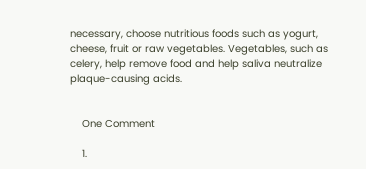necessary, choose nutritious foods such as yogurt, cheese, fruit or raw vegetables. Vegetables, such as celery, help remove food and help saliva neutralize plaque-causing acids.


    One Comment

    1.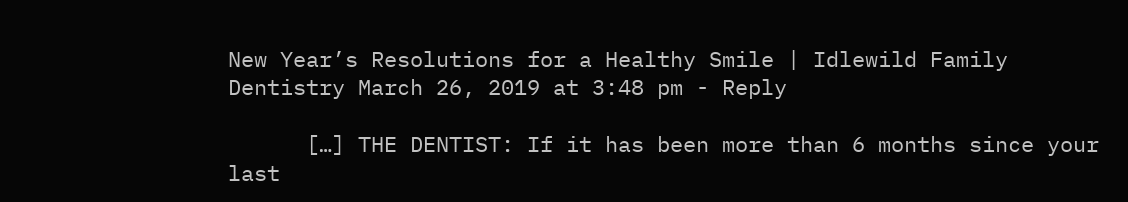New Year’s Resolutions for a Healthy Smile | Idlewild Family Dentistry March 26, 2019 at 3:48 pm - Reply

      […] THE DENTIST: If it has been more than 6 months since your last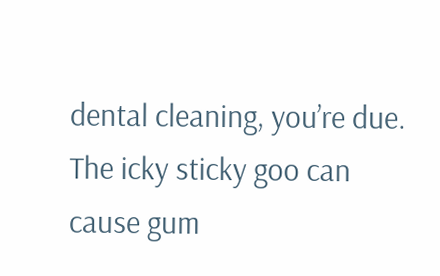dental cleaning, you’re due. The icky sticky goo can cause gum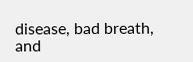disease, bad breath, and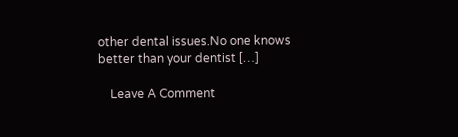other dental issues.No one knows better than your dentist […]

    Leave A Comment